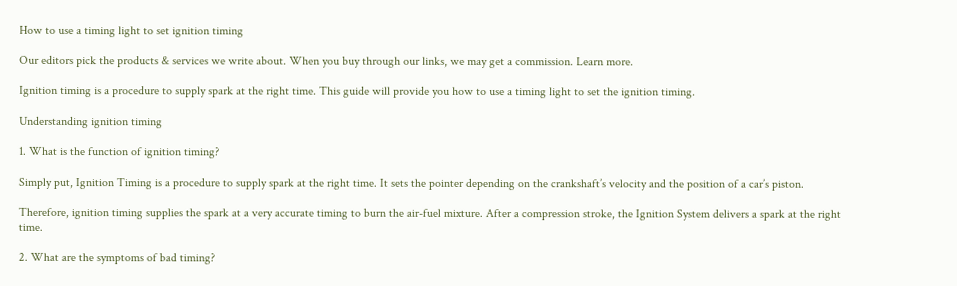How to use a timing light to set ignition timing

Our editors pick the products & services we write about. When you buy through our links, we may get a commission. Learn more.

Ignition timing is a procedure to supply spark at the right time. This guide will provide you how to use a timing light to set the ignition timing.

Understanding ignition timing

1. What is the function of ignition timing?

Simply put, Ignition Timing is a procedure to supply spark at the right time. It sets the pointer depending on the crankshaft’s velocity and the position of a car’s piston.

Therefore, ignition timing supplies the spark at a very accurate timing to burn the air-fuel mixture. After a compression stroke, the Ignition System delivers a spark at the right time.

2. What are the symptoms of bad timing?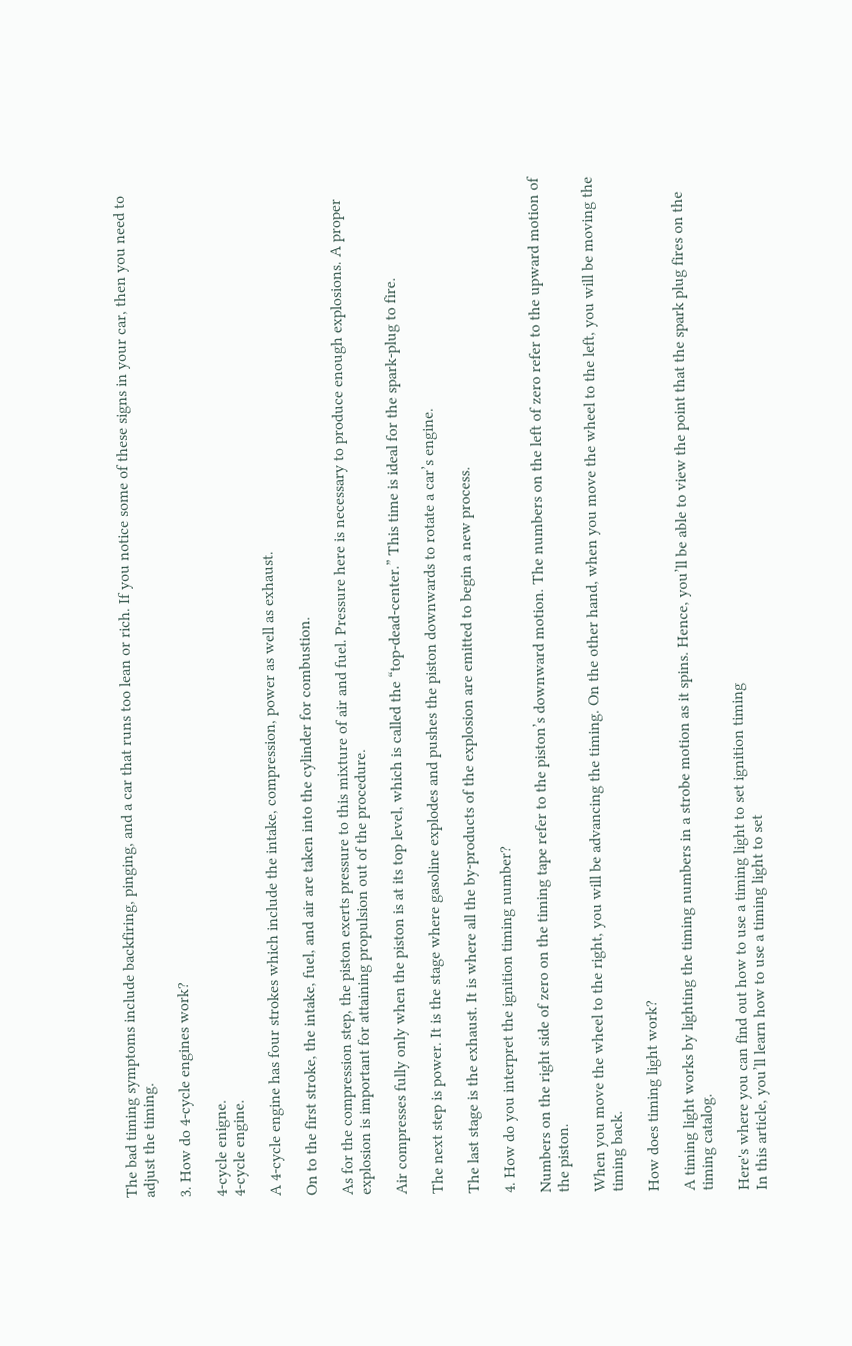The bad timing symptoms include backfiring, pinging, and a car that runs too lean or rich. If you notice some of these signs in your car, then you need to adjust the timing.

3. How do 4-cycle engines work?

4-cycle enigne.
4-cycle engine.

A 4-cycle engine has four strokes which include the intake, compression, power as well as exhaust.

On to the first stroke, the intake, fuel, and air are taken into the cylinder for combustion.

As for the compression step, the piston exerts pressure to this mixture of air and fuel. Pressure here is necessary to produce enough explosions. A proper explosion is important for attaining propulsion out of the procedure.

Air compresses fully only when the piston is at its top level, which is called the “top-dead-center.” This time is ideal for the spark-plug to fire.

The next step is power. It is the stage where gasoline explodes and pushes the piston downwards to rotate a car’s engine.

The last stage is the exhaust. It is where all the by-products of the explosion are emitted to begin a new process.

4. How do you interpret the ignition timing number?

Numbers on the right side of zero on the timing tape refer to the piston’s downward motion. The numbers on the left of zero refer to the upward motion of the piston.

When you move the wheel to the right, you will be advancing the timing. On the other hand, when you move the wheel to the left, you will be moving the timing back.

How does timing light work?

A timing light works by lighting the timing numbers in a strobe motion as it spins. Hence, you’ll be able to view the point that the spark plug fires on the timing catalog.

Here's where you can find out how to use a timing light to set ignition timing
In this article, you’ll learn how to use a timing light to set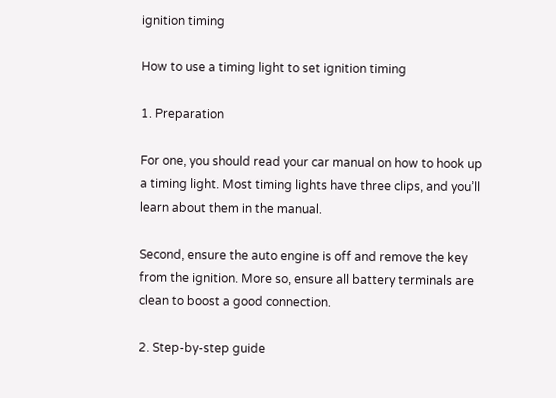ignition timing

How to use a timing light to set ignition timing

1. Preparation

For one, you should read your car manual on how to hook up a timing light. Most timing lights have three clips, and you’ll learn about them in the manual.

Second, ensure the auto engine is off and remove the key from the ignition. More so, ensure all battery terminals are clean to boost a good connection.

2. Step-by-step guide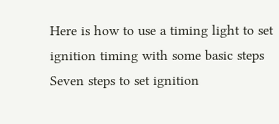Here is how to use a timing light to set ignition timing with some basic steps
Seven steps to set ignition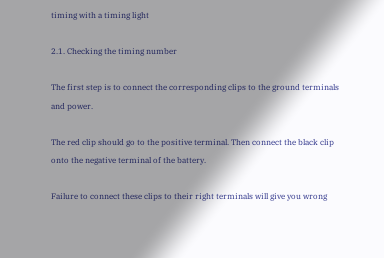timing with a timing light

2.1. Checking the timing number

The first step is to connect the corresponding clips to the ground terminals and power.

The red clip should go to the positive terminal. Then connect the black clip onto the negative terminal of the battery.

Failure to connect these clips to their right terminals will give you wrong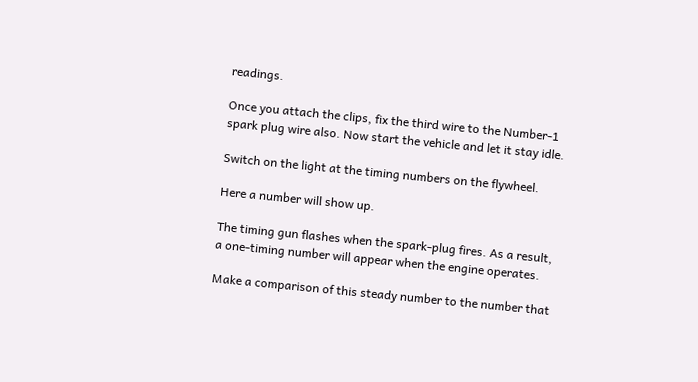readings.

Once you attach the clips, fix the third wire to the Number-1 spark plug wire also. Now start the vehicle and let it stay idle.

Switch on the light at the timing numbers on the flywheel.

Here a number will show up.

The timing gun flashes when the spark-plug fires. As a result, a one-timing number will appear when the engine operates.

Make a comparison of this steady number to the number that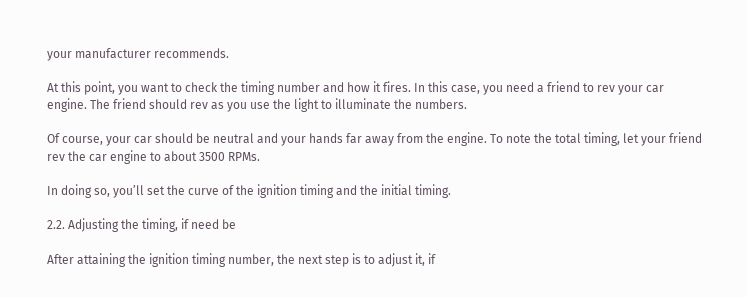your manufacturer recommends.

At this point, you want to check the timing number and how it fires. In this case, you need a friend to rev your car engine. The friend should rev as you use the light to illuminate the numbers.

Of course, your car should be neutral and your hands far away from the engine. To note the total timing, let your friend rev the car engine to about 3500 RPMs.

In doing so, you’ll set the curve of the ignition timing and the initial timing.

2.2. Adjusting the timing, if need be

After attaining the ignition timing number, the next step is to adjust it, if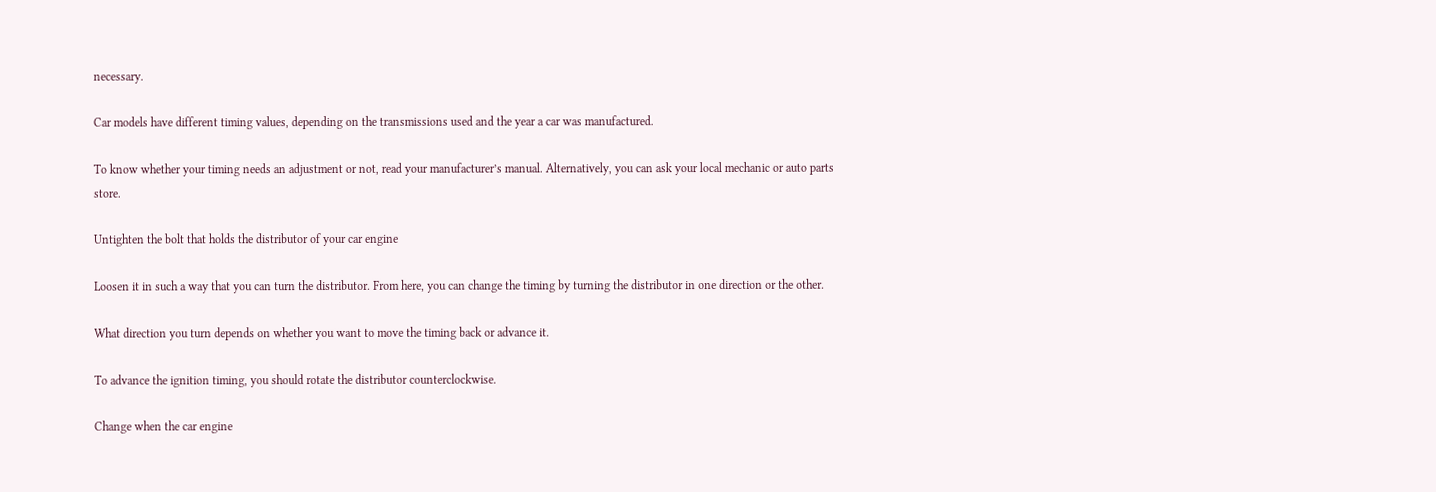necessary.

Car models have different timing values, depending on the transmissions used and the year a car was manufactured.

To know whether your timing needs an adjustment or not, read your manufacturer’s manual. Alternatively, you can ask your local mechanic or auto parts store.

Untighten the bolt that holds the distributor of your car engine

Loosen it in such a way that you can turn the distributor. From here, you can change the timing by turning the distributor in one direction or the other.

What direction you turn depends on whether you want to move the timing back or advance it.

To advance the ignition timing, you should rotate the distributor counterclockwise.

Change when the car engine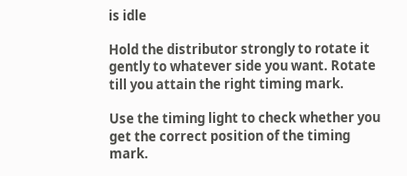is idle

Hold the distributor strongly to rotate it gently to whatever side you want. Rotate till you attain the right timing mark.

Use the timing light to check whether you get the correct position of the timing mark.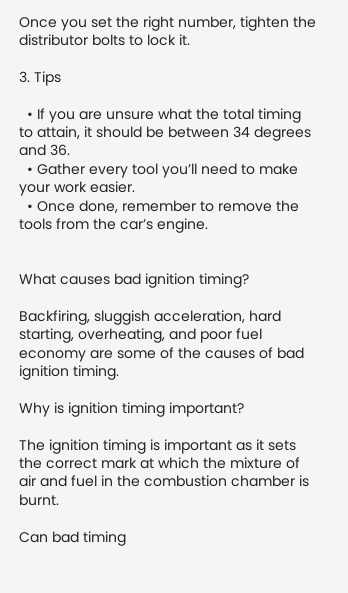Once you set the right number, tighten the distributor bolts to lock it.

3. Tips

  • If you are unsure what the total timing to attain, it should be between 34 degrees and 36.
  • Gather every tool you’ll need to make your work easier.
  • Once done, remember to remove the tools from the car’s engine.


What causes bad ignition timing?

Backfiring, sluggish acceleration, hard starting, overheating, and poor fuel economy are some of the causes of bad ignition timing.

Why is ignition timing important?

The ignition timing is important as it sets the correct mark at which the mixture of air and fuel in the combustion chamber is burnt.

Can bad timing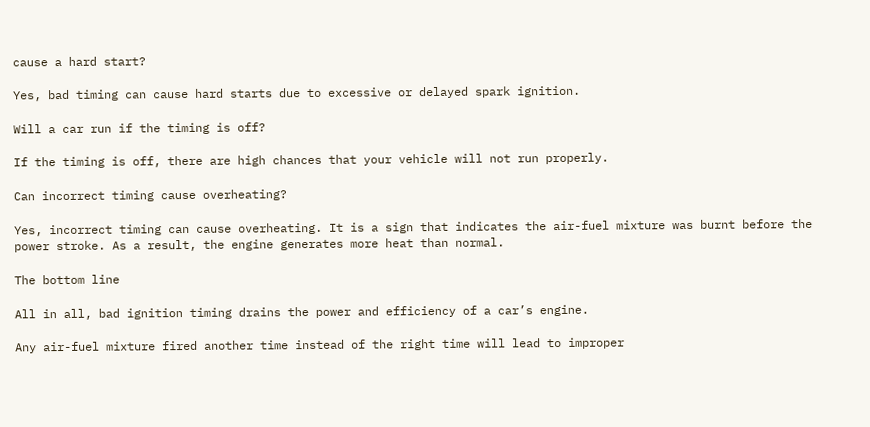cause a hard start?

Yes, bad timing can cause hard starts due to excessive or delayed spark ignition.

Will a car run if the timing is off?

If the timing is off, there are high chances that your vehicle will not run properly.

Can incorrect timing cause overheating?

Yes, incorrect timing can cause overheating. It is a sign that indicates the air-fuel mixture was burnt before the power stroke. As a result, the engine generates more heat than normal.

The bottom line

All in all, bad ignition timing drains the power and efficiency of a car’s engine.

Any air-fuel mixture fired another time instead of the right time will lead to improper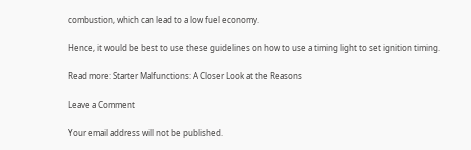combustion, which can lead to a low fuel economy.

Hence, it would be best to use these guidelines on how to use a timing light to set ignition timing.

Read more: Starter Malfunctions: A Closer Look at the Reasons

Leave a Comment

Your email address will not be published.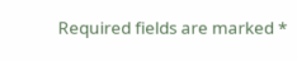Required fields are marked *